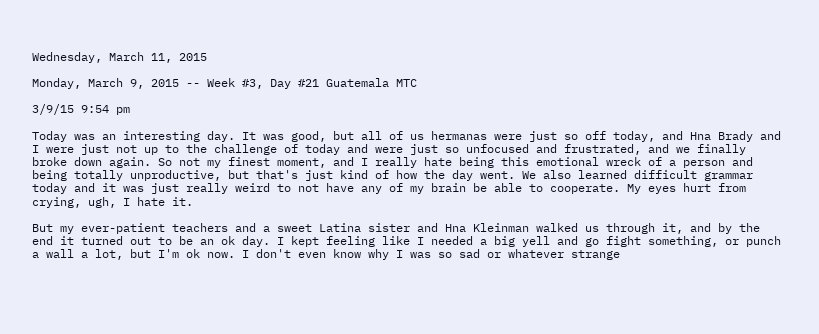Wednesday, March 11, 2015

Monday, March 9, 2015 -- Week #3, Day #21 Guatemala MTC

3/9/15 9:54 pm

Today was an interesting day. It was good, but all of us hermanas were just so off today, and Hna Brady and I were just not up to the challenge of today and were just so unfocused and frustrated, and we finally broke down again. So not my finest moment, and I really hate being this emotional wreck of a person and being totally unproductive, but that's just kind of how the day went. We also learned difficult grammar today and it was just really weird to not have any of my brain be able to cooperate. My eyes hurt from crying, ugh, I hate it.

But my ever-patient teachers and a sweet Latina sister and Hna Kleinman walked us through it, and by the end it turned out to be an ok day. I kept feeling like I needed a big yell and go fight something, or punch a wall a lot, but I'm ok now. I don't even know why I was so sad or whatever strange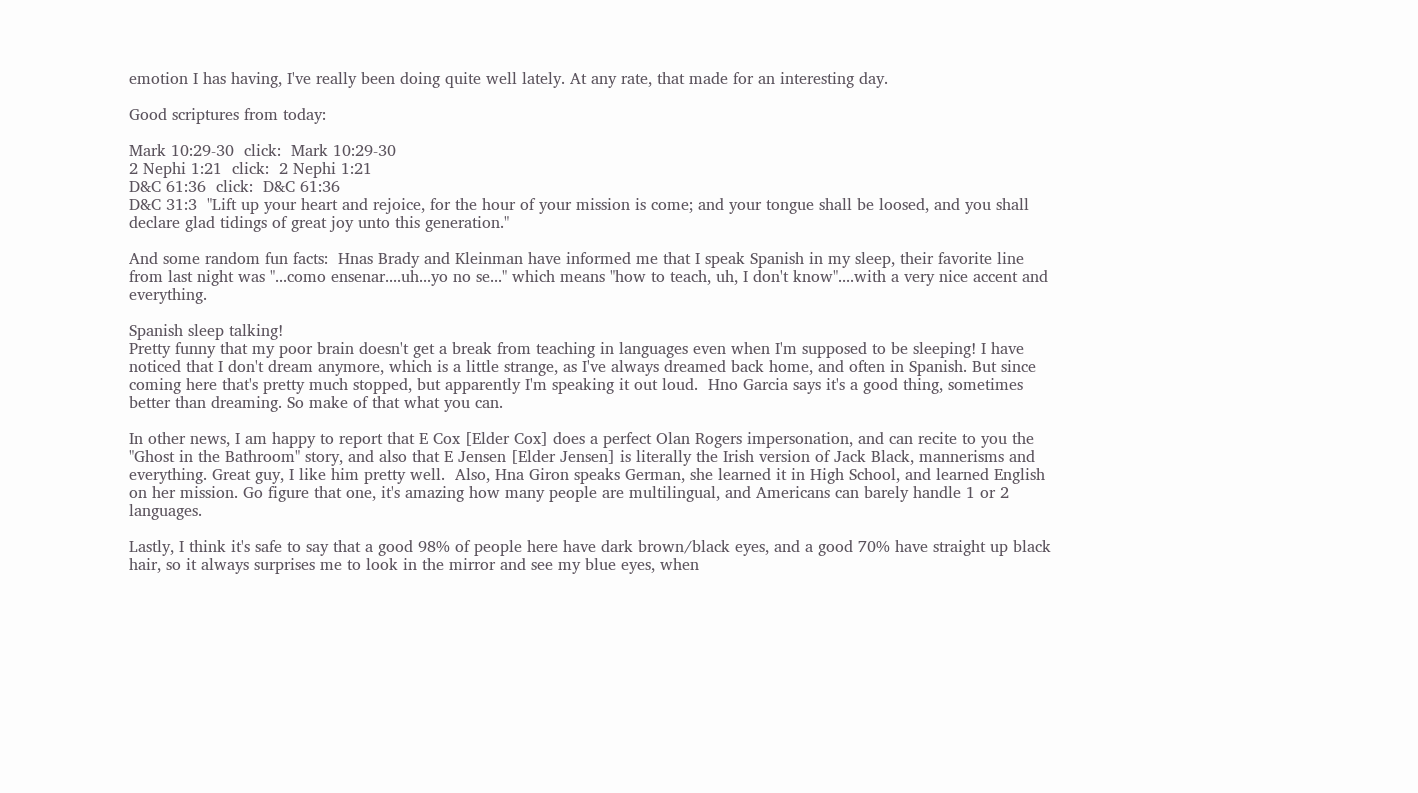emotion I has having, I've really been doing quite well lately. At any rate, that made for an interesting day.

Good scriptures from today:

Mark 10:29-30  click:  Mark 10:29-30
2 Nephi 1:21  click:  2 Nephi 1:21
D&C 61:36  click:  D&C 61:36
D&C 31:3  "Lift up your heart and rejoice, for the hour of your mission is come; and your tongue shall be loosed, and you shall declare glad tidings of great joy unto this generation."

And some random fun facts:  Hnas Brady and Kleinman have informed me that I speak Spanish in my sleep, their favorite line from last night was "...como ensenar....uh...yo no se..." which means "how to teach, uh, I don't know"....with a very nice accent and everything.

Spanish sleep talking!
Pretty funny that my poor brain doesn't get a break from teaching in languages even when I'm supposed to be sleeping! I have noticed that I don't dream anymore, which is a little strange, as I've always dreamed back home, and often in Spanish. But since coming here that's pretty much stopped, but apparently I'm speaking it out loud.  Hno Garcia says it's a good thing, sometimes better than dreaming. So make of that what you can.

In other news, I am happy to report that E Cox [Elder Cox] does a perfect Olan Rogers impersonation, and can recite to you the "Ghost in the Bathroom" story, and also that E Jensen [Elder Jensen] is literally the Irish version of Jack Black, mannerisms and everything. Great guy, I like him pretty well.  Also, Hna Giron speaks German, she learned it in High School, and learned English on her mission. Go figure that one, it's amazing how many people are multilingual, and Americans can barely handle 1 or 2 languages.

Lastly, I think it's safe to say that a good 98% of people here have dark brown/black eyes, and a good 70% have straight up black hair, so it always surprises me to look in the mirror and see my blue eyes, when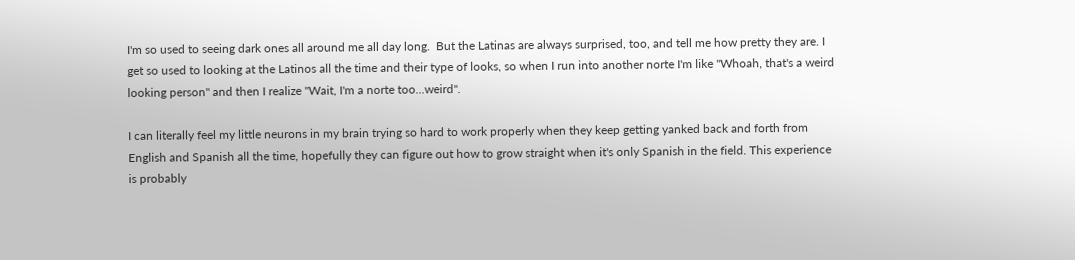I'm so used to seeing dark ones all around me all day long.  But the Latinas are always surprised, too, and tell me how pretty they are. I get so used to looking at the Latinos all the time and their type of looks, so when I run into another norte I'm like "Whoah, that's a weird looking person" and then I realize "Wait, I'm a norte too...weird".

I can literally feel my little neurons in my brain trying so hard to work properly when they keep getting yanked back and forth from English and Spanish all the time, hopefully they can figure out how to grow straight when it's only Spanish in the field. This experience is probably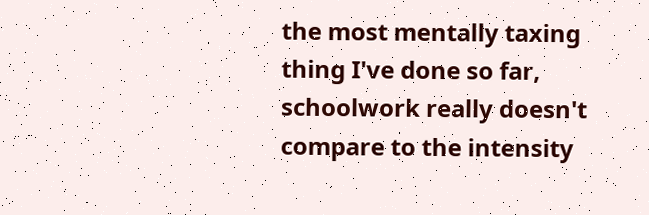the most mentally taxing thing I've done so far, schoolwork really doesn't compare to the intensity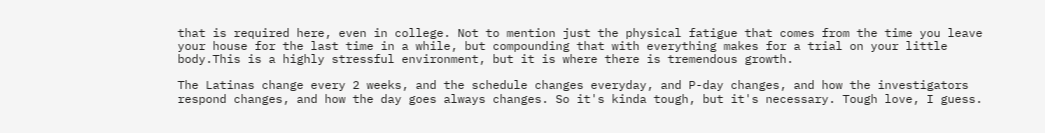that is required here, even in college. Not to mention just the physical fatigue that comes from the time you leave your house for the last time in a while, but compounding that with everything makes for a trial on your little body.This is a highly stressful environment, but it is where there is tremendous growth.

The Latinas change every 2 weeks, and the schedule changes everyday, and P-day changes, and how the investigators respond changes, and how the day goes always changes. So it's kinda tough, but it's necessary. Tough love, I guess.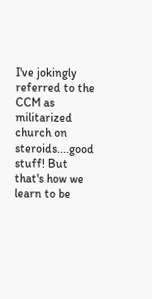I've jokingly referred to the CCM as militarized church on steroids....good stuff! But that's how we learn to be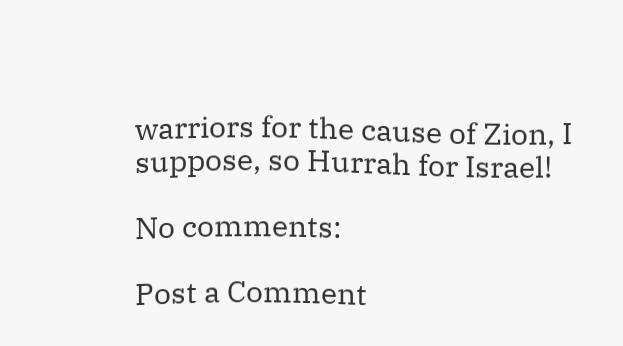warriors for the cause of Zion, I suppose, so Hurrah for Israel!

No comments:

Post a Comment